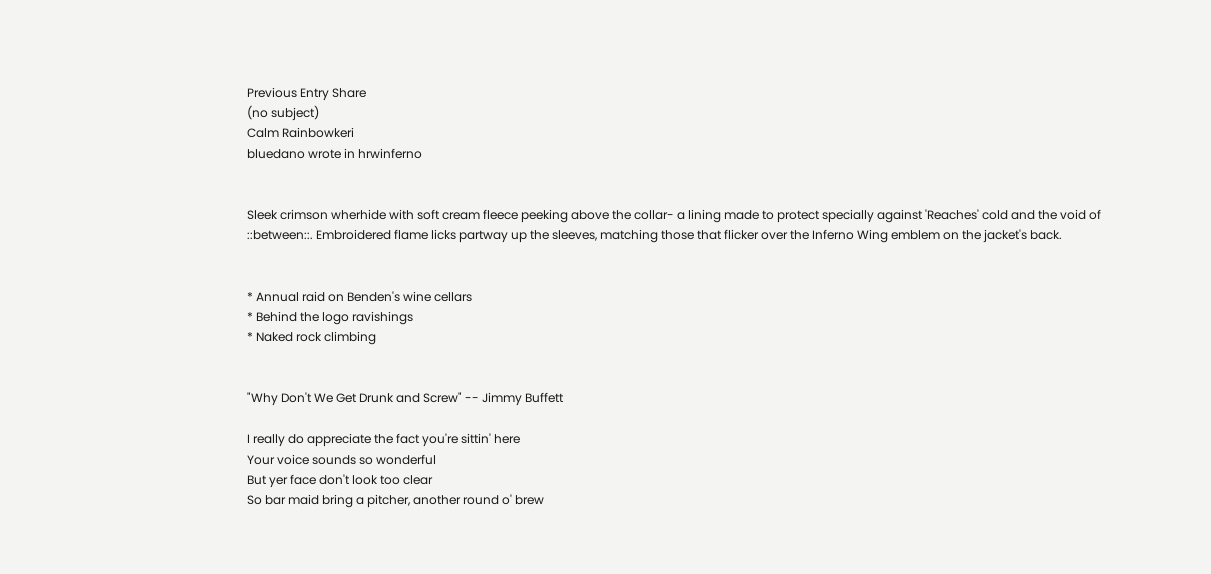Previous Entry Share
(no subject)
Calm Rainbowkeri
bluedano wrote in hrwinferno


Sleek crimson wherhide with soft cream fleece peeking above the collar- a lining made to protect specially against 'Reaches' cold and the void of ::between::. Embroidered flame licks partway up the sleeves, matching those that flicker over the Inferno Wing emblem on the jacket's back.


* Annual raid on Benden's wine cellars
* Behind the logo ravishings
* Naked rock climbing


"Why Don't We Get Drunk and Screw" -- Jimmy Buffett

I really do appreciate the fact you're sittin' here
Your voice sounds so wonderful
But yer face don't look too clear
So bar maid bring a pitcher, another round o' brew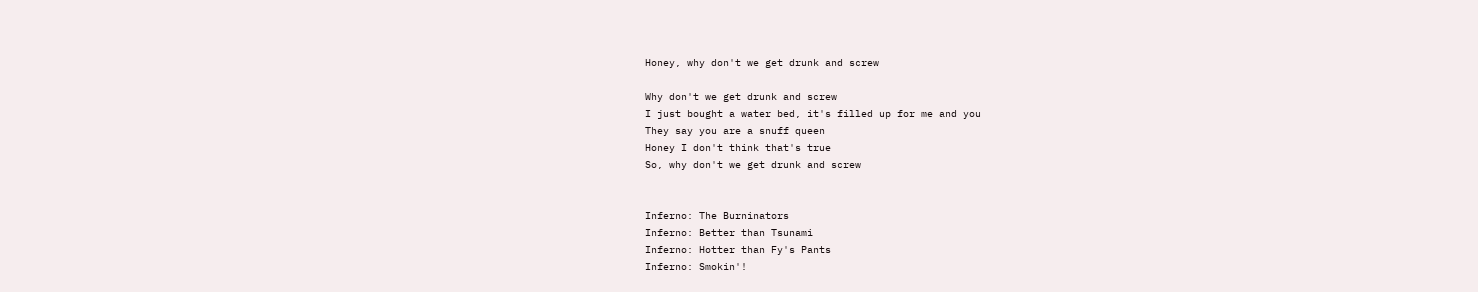Honey, why don't we get drunk and screw

Why don't we get drunk and screw
I just bought a water bed, it's filled up for me and you
They say you are a snuff queen
Honey I don't think that's true
So, why don't we get drunk and screw


Inferno: The Burninators
Inferno: Better than Tsunami
Inferno: Hotter than Fy's Pants
Inferno: Smokin'!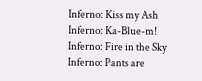Inferno: Kiss my Ash
Inferno: Ka-Blue-m!
Inferno: Fire in the Sky
Inferno: Pants are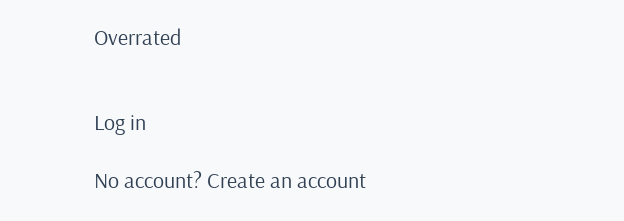Overrated


Log in

No account? Create an account